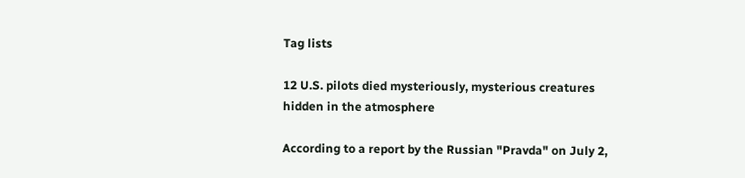Tag lists

12 U.S. pilots died mysteriously, mysterious creatures hidden in the atmosphere

According to a report by the Russian "Pravda" on July 2,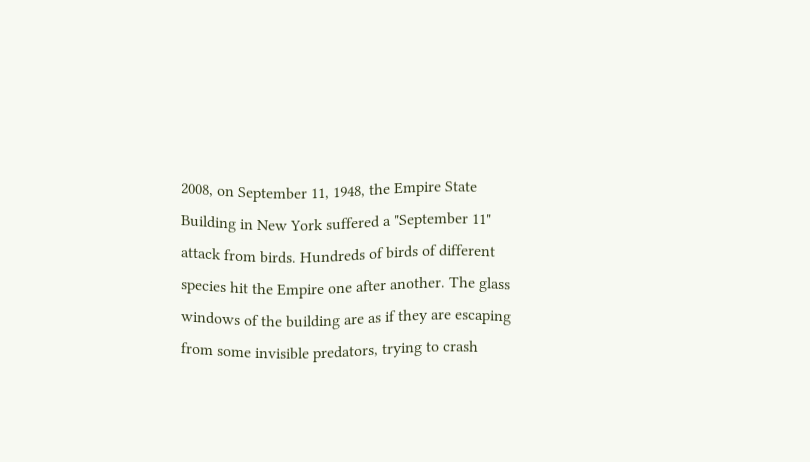2008, on September 11, 1948, the Empire State Building in New York suffered a "September 11" attack from birds. Hundreds of birds of different species hit the Empire one after another. The glass windows of the building are as if they are escaping from some invisible predators, trying to crash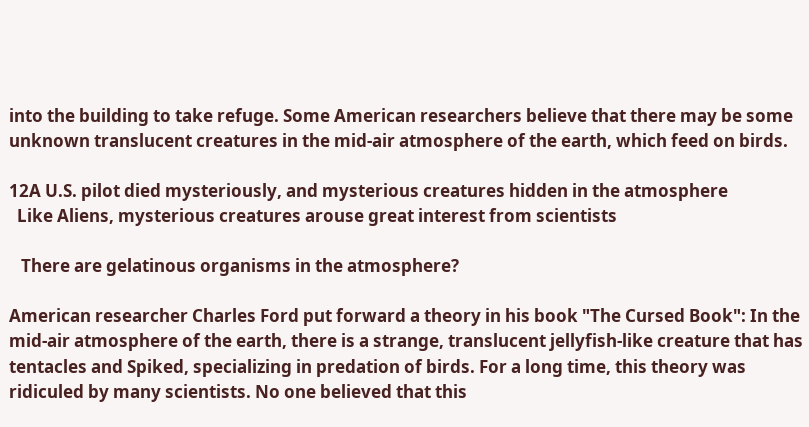into the building to take refuge. Some American researchers believe that there may be some unknown translucent creatures in the mid-air atmosphere of the earth, which feed on birds.

12A U.S. pilot died mysteriously, and mysterious creatures hidden in the atmosphere
  Like Aliens, mysterious creatures arouse great interest from scientists

   There are gelatinous organisms in the atmosphere?

American researcher Charles Ford put forward a theory in his book "The Cursed Book": In the mid-air atmosphere of the earth, there is a strange, translucent jellyfish-like creature that has tentacles and Spiked, specializing in predation of birds. For a long time, this theory was ridiculed by many scientists. No one believed that this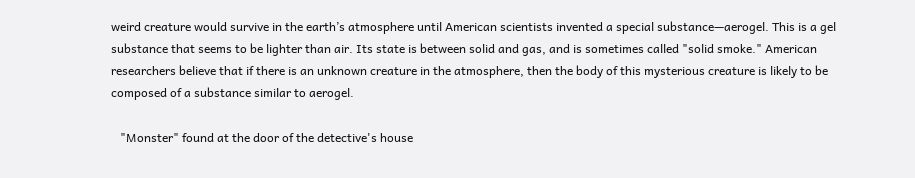weird creature would survive in the earth’s atmosphere until American scientists invented a special substance—aerogel. This is a gel substance that seems to be lighter than air. Its state is between solid and gas, and is sometimes called "solid smoke." American researchers believe that if there is an unknown creature in the atmosphere, then the body of this mysterious creature is likely to be composed of a substance similar to aerogel.

   "Monster" found at the door of the detective's house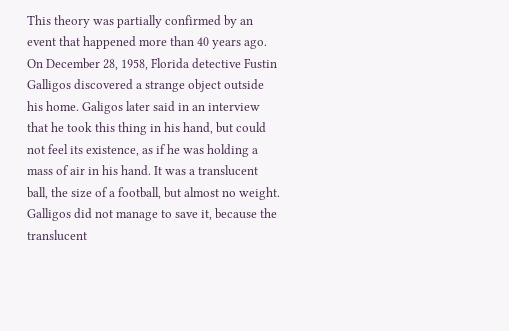This theory was partially confirmed by an event that happened more than 40 years ago. On December 28, 1958, Florida detective Fustin Galligos discovered a strange object outside his home. Galigos later said in an interview that he took this thing in his hand, but could not feel its existence, as if he was holding a mass of air in his hand. It was a translucent ball, the size of a football, but almost no weight. Galligos did not manage to save it, because the translucent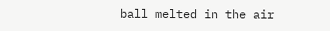ball melted in the air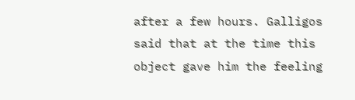after a few hours. Galligos said that at the time this object gave him the feeling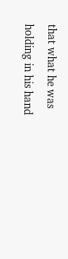that what he was holding in his hand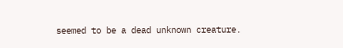seemed to be a dead unknown creature.